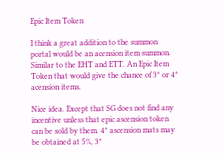Epic Item Token

I think a great addition to the summon portal would be an acension item summon. Similar to the EHT and ETT. An Epic Item Token that would give the chance of 3* or 4* acension items.

Nice idea. Except that SG does not find any incentive unless that epic ascension token can be sold by them. 4* ascension mats may be obtained at 5%, 3*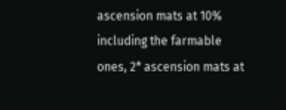ascension mats at 10% including the farmable ones, 2* ascension mats at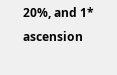20%, and 1* ascension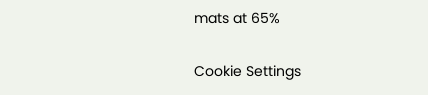mats at 65%

Cookie Settings